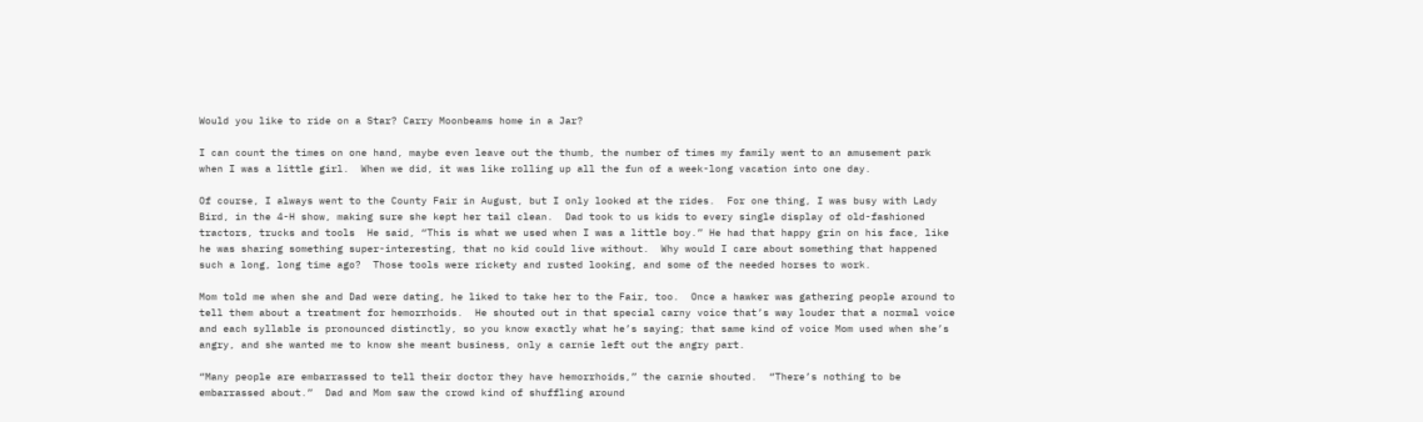Would you like to ride on a Star? Carry Moonbeams home in a Jar?

I can count the times on one hand, maybe even leave out the thumb, the number of times my family went to an amusement park when I was a little girl.  When we did, it was like rolling up all the fun of a week-long vacation into one day.

Of course, I always went to the County Fair in August, but I only looked at the rides.  For one thing, I was busy with Lady Bird, in the 4-H show, making sure she kept her tail clean.  Dad took to us kids to every single display of old-fashioned tractors, trucks and tools  He said, “This is what we used when I was a little boy.” He had that happy grin on his face, like he was sharing something super-interesting, that no kid could live without.  Why would I care about something that happened such a long, long time ago?  Those tools were rickety and rusted looking, and some of the needed horses to work.

Mom told me when she and Dad were dating, he liked to take her to the Fair, too.  Once a hawker was gathering people around to tell them about a treatment for hemorrhoids.  He shouted out in that special carny voice that’s way louder that a normal voice and each syllable is pronounced distinctly, so you know exactly what he’s saying; that same kind of voice Mom used when she’s angry, and she wanted me to know she meant business, only a carnie left out the angry part.

“Many people are embarrassed to tell their doctor they have hemorrhoids,” the carnie shouted.  “There’s nothing to be embarrassed about.”  Dad and Mom saw the crowd kind of shuffling around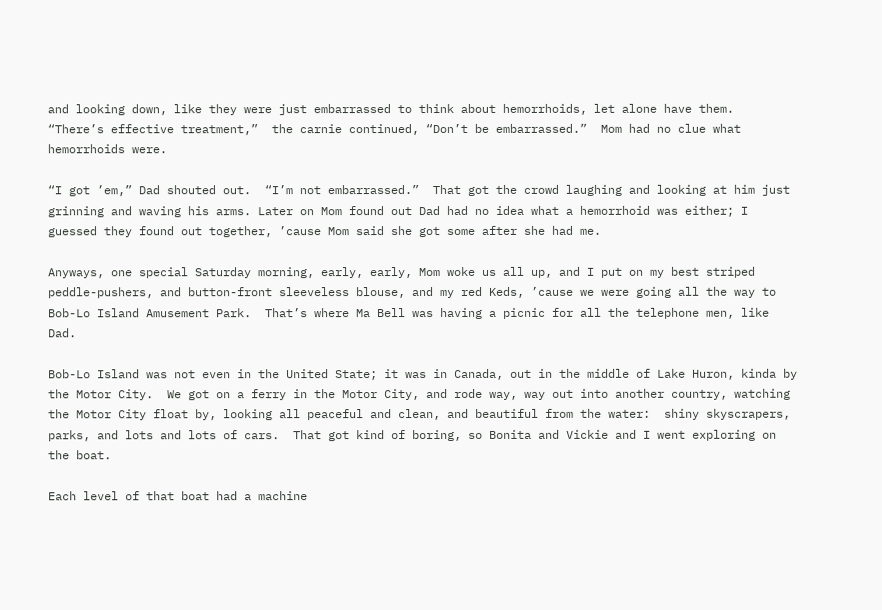and looking down, like they were just embarrassed to think about hemorrhoids, let alone have them.  “There’s effective treatment,”  the carnie continued, “Don’t be embarrassed.”  Mom had no clue what hemorrhoids were.

“I got ’em,” Dad shouted out.  “I’m not embarrassed.”  That got the crowd laughing and looking at him just grinning and waving his arms. Later on Mom found out Dad had no idea what a hemorrhoid was either; I guessed they found out together, ’cause Mom said she got some after she had me.

Anyways, one special Saturday morning, early, early, Mom woke us all up, and I put on my best striped peddle-pushers, and button-front sleeveless blouse, and my red Keds, ’cause we were going all the way to Bob-Lo Island Amusement Park.  That’s where Ma Bell was having a picnic for all the telephone men, like Dad.

Bob-Lo Island was not even in the United State; it was in Canada, out in the middle of Lake Huron, kinda by the Motor City.  We got on a ferry in the Motor City, and rode way, way out into another country, watching the Motor City float by, looking all peaceful and clean, and beautiful from the water:  shiny skyscrapers, parks, and lots and lots of cars.  That got kind of boring, so Bonita and Vickie and I went exploring on the boat.

Each level of that boat had a machine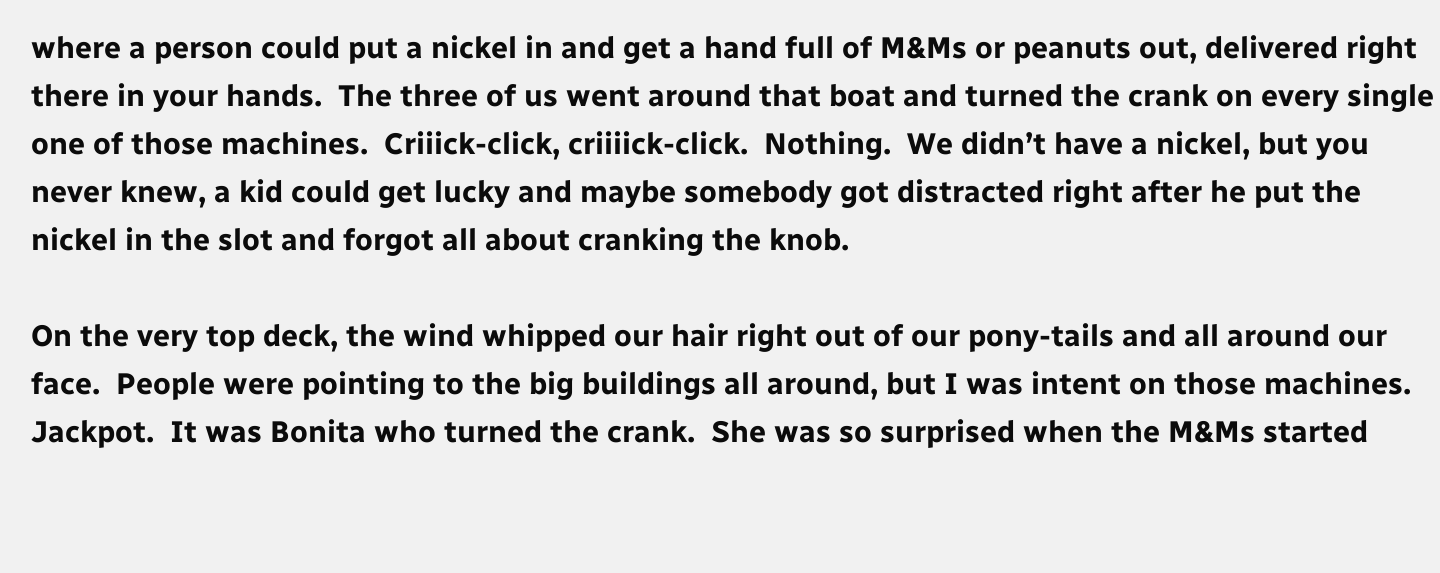where a person could put a nickel in and get a hand full of M&Ms or peanuts out, delivered right there in your hands.  The three of us went around that boat and turned the crank on every single one of those machines.  Criiick-click, criiiick-click.  Nothing.  We didn’t have a nickel, but you never knew, a kid could get lucky and maybe somebody got distracted right after he put the nickel in the slot and forgot all about cranking the knob.

On the very top deck, the wind whipped our hair right out of our pony-tails and all around our face.  People were pointing to the big buildings all around, but I was intent on those machines.  Jackpot.  It was Bonita who turned the crank.  She was so surprised when the M&Ms started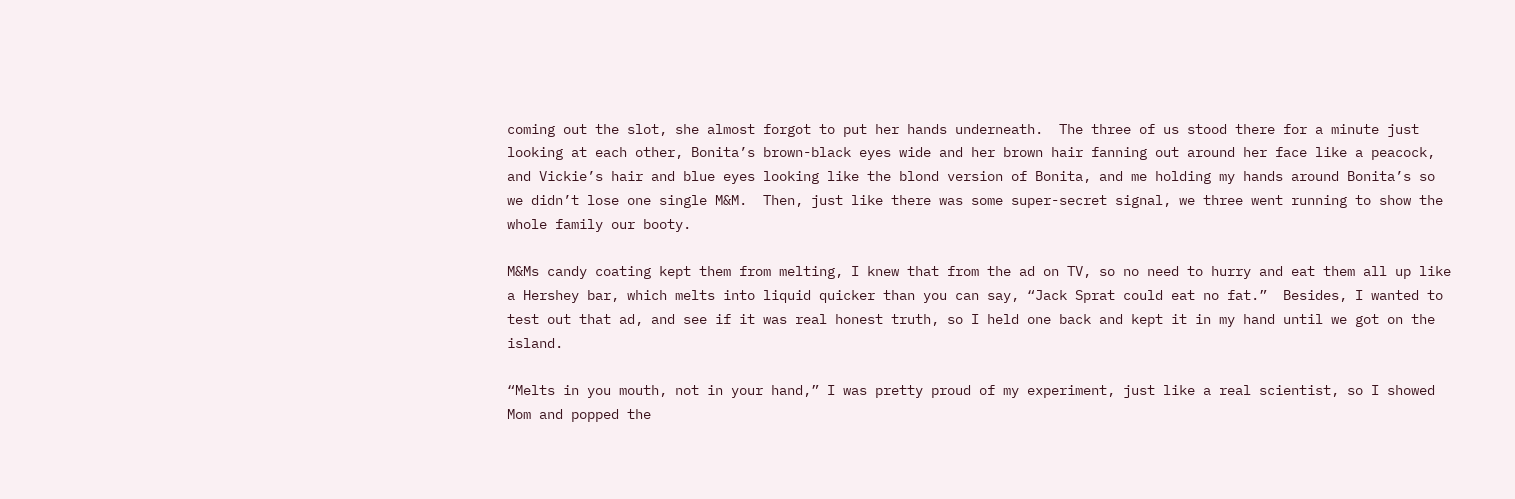coming out the slot, she almost forgot to put her hands underneath.  The three of us stood there for a minute just looking at each other, Bonita’s brown-black eyes wide and her brown hair fanning out around her face like a peacock, and Vickie’s hair and blue eyes looking like the blond version of Bonita, and me holding my hands around Bonita’s so we didn’t lose one single M&M.  Then, just like there was some super-secret signal, we three went running to show the whole family our booty.

M&Ms candy coating kept them from melting, I knew that from the ad on TV, so no need to hurry and eat them all up like a Hershey bar, which melts into liquid quicker than you can say, “Jack Sprat could eat no fat.”  Besides, I wanted to test out that ad, and see if it was real honest truth, so I held one back and kept it in my hand until we got on the island.

“Melts in you mouth, not in your hand,” I was pretty proud of my experiment, just like a real scientist, so I showed Mom and popped the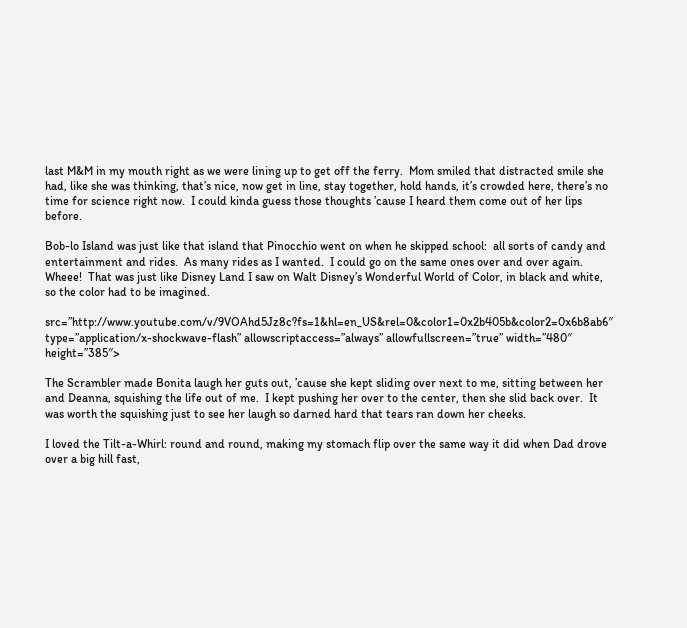last M&M in my mouth right as we were lining up to get off the ferry.  Mom smiled that distracted smile she had, like she was thinking, that’s nice, now get in line, stay together, hold hands, it’s crowded here, there’s no time for science right now.  I could kinda guess those thoughts ’cause I heard them come out of her lips before.

Bob-lo Island was just like that island that Pinocchio went on when he skipped school:  all sorts of candy and entertainment and rides.  As many rides as I wanted.  I could go on the same ones over and over again.  Wheee!  That was just like Disney Land I saw on Walt Disney’s Wonderful World of Color, in black and white, so the color had to be imagined.

src=”http://www.youtube.com/v/9VOAhd5Jz8c?fs=1&hl=en_US&rel=0&color1=0x2b405b&color2=0x6b8ab6″ type=”application/x-shockwave-flash” allowscriptaccess=”always” allowfullscreen=”true” width=”480″ height=”385″>

The Scrambler made Bonita laugh her guts out, ’cause she kept sliding over next to me, sitting between her and Deanna, squishing the life out of me.  I kept pushing her over to the center, then she slid back over.  It was worth the squishing just to see her laugh so darned hard that tears ran down her cheeks.

I loved the Tilt-a-Whirl: round and round, making my stomach flip over the same way it did when Dad drove over a big hill fast,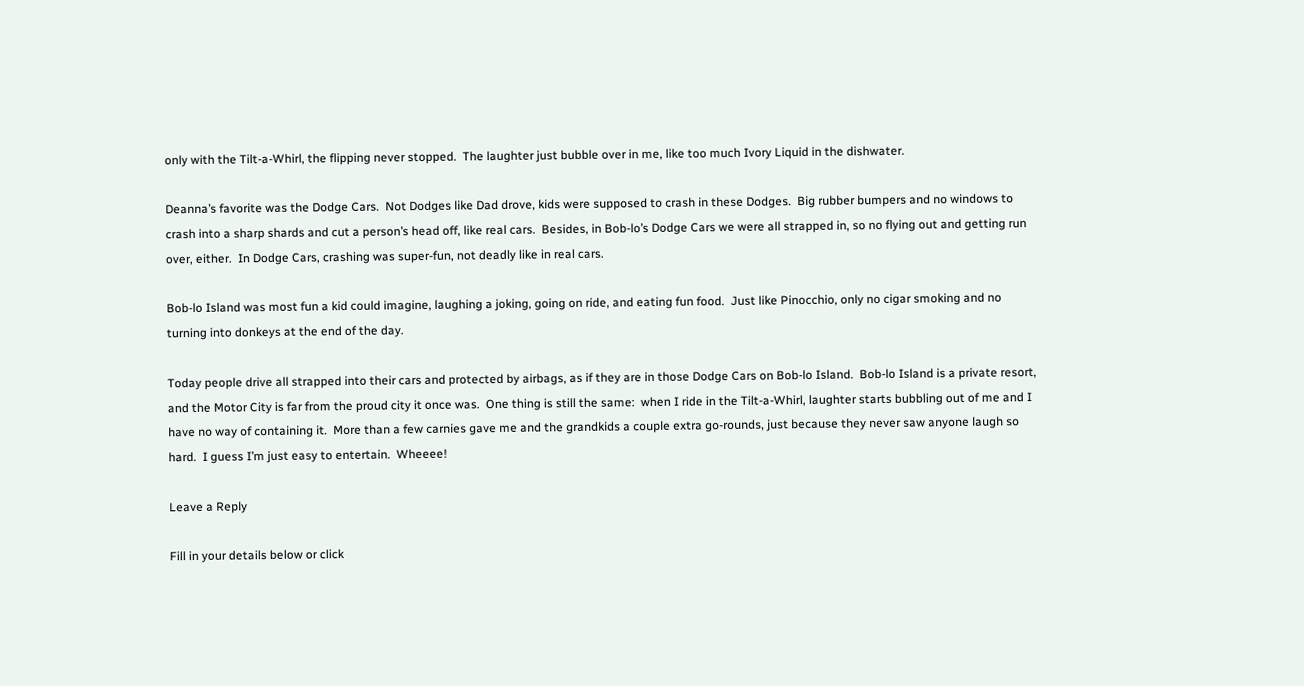only with the Tilt-a-Whirl, the flipping never stopped.  The laughter just bubble over in me, like too much Ivory Liquid in the dishwater.

Deanna’s favorite was the Dodge Cars.  Not Dodges like Dad drove, kids were supposed to crash in these Dodges.  Big rubber bumpers and no windows to crash into a sharp shards and cut a person’s head off, like real cars.  Besides, in Bob-lo’s Dodge Cars we were all strapped in, so no flying out and getting run over, either.  In Dodge Cars, crashing was super-fun, not deadly like in real cars.

Bob-lo Island was most fun a kid could imagine, laughing a joking, going on ride, and eating fun food.  Just like Pinocchio, only no cigar smoking and no turning into donkeys at the end of the day.

Today people drive all strapped into their cars and protected by airbags, as if they are in those Dodge Cars on Bob-lo Island.  Bob-lo Island is a private resort, and the Motor City is far from the proud city it once was.  One thing is still the same:  when I ride in the Tilt-a-Whirl, laughter starts bubbling out of me and I have no way of containing it.  More than a few carnies gave me and the grandkids a couple extra go-rounds, just because they never saw anyone laugh so hard.  I guess I’m just easy to entertain.  Wheeee!

Leave a Reply

Fill in your details below or click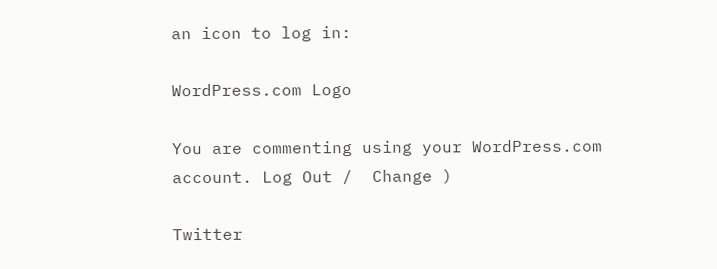an icon to log in:

WordPress.com Logo

You are commenting using your WordPress.com account. Log Out /  Change )

Twitter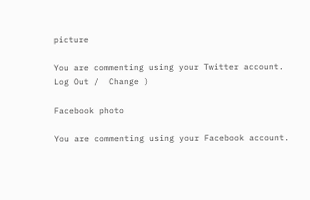picture

You are commenting using your Twitter account. Log Out /  Change )

Facebook photo

You are commenting using your Facebook account.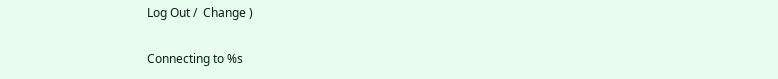Log Out /  Change )

Connecting to %s